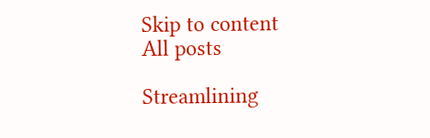Skip to content
All posts

Streamlining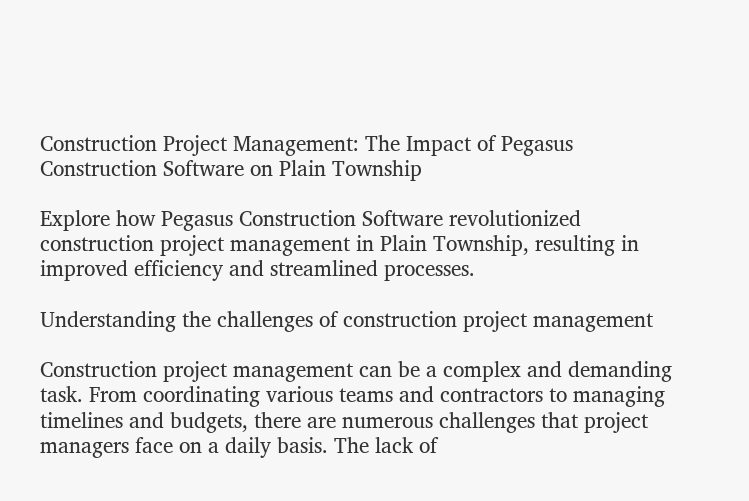Construction Project Management: The Impact of Pegasus Construction Software on Plain Township

Explore how Pegasus Construction Software revolutionized construction project management in Plain Township, resulting in improved efficiency and streamlined processes.

Understanding the challenges of construction project management

Construction project management can be a complex and demanding task. From coordinating various teams and contractors to managing timelines and budgets, there are numerous challenges that project managers face on a daily basis. The lack of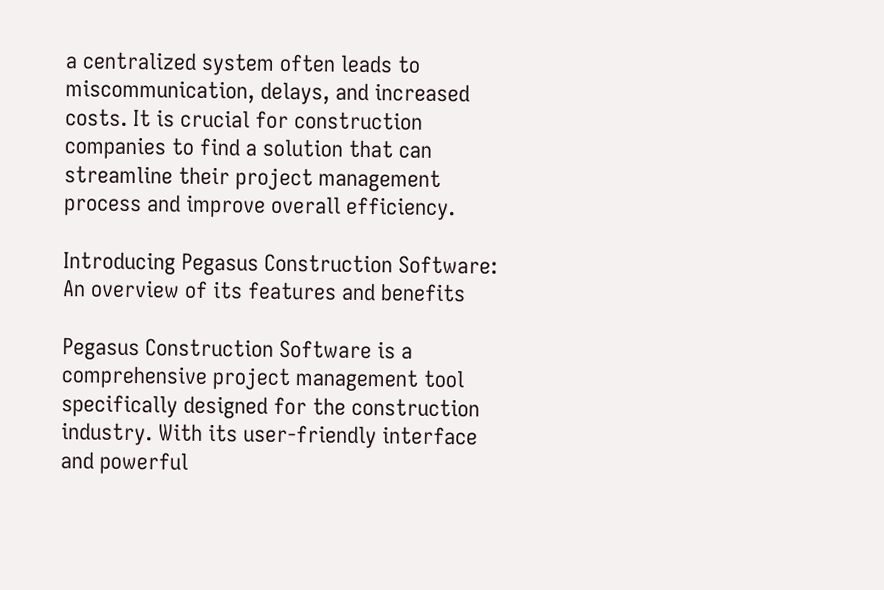a centralized system often leads to miscommunication, delays, and increased costs. It is crucial for construction companies to find a solution that can streamline their project management process and improve overall efficiency.

Introducing Pegasus Construction Software: An overview of its features and benefits

Pegasus Construction Software is a comprehensive project management tool specifically designed for the construction industry. With its user-friendly interface and powerful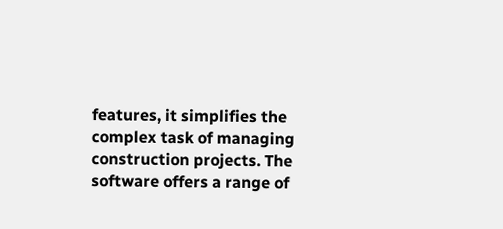features, it simplifies the complex task of managing construction projects. The software offers a range of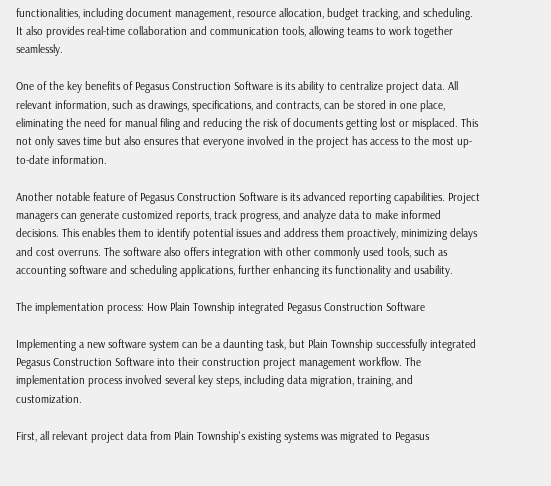functionalities, including document management, resource allocation, budget tracking, and scheduling. It also provides real-time collaboration and communication tools, allowing teams to work together seamlessly.

One of the key benefits of Pegasus Construction Software is its ability to centralize project data. All relevant information, such as drawings, specifications, and contracts, can be stored in one place, eliminating the need for manual filing and reducing the risk of documents getting lost or misplaced. This not only saves time but also ensures that everyone involved in the project has access to the most up-to-date information.

Another notable feature of Pegasus Construction Software is its advanced reporting capabilities. Project managers can generate customized reports, track progress, and analyze data to make informed decisions. This enables them to identify potential issues and address them proactively, minimizing delays and cost overruns. The software also offers integration with other commonly used tools, such as accounting software and scheduling applications, further enhancing its functionality and usability.

The implementation process: How Plain Township integrated Pegasus Construction Software

Implementing a new software system can be a daunting task, but Plain Township successfully integrated Pegasus Construction Software into their construction project management workflow. The implementation process involved several key steps, including data migration, training, and customization.

First, all relevant project data from Plain Township's existing systems was migrated to Pegasus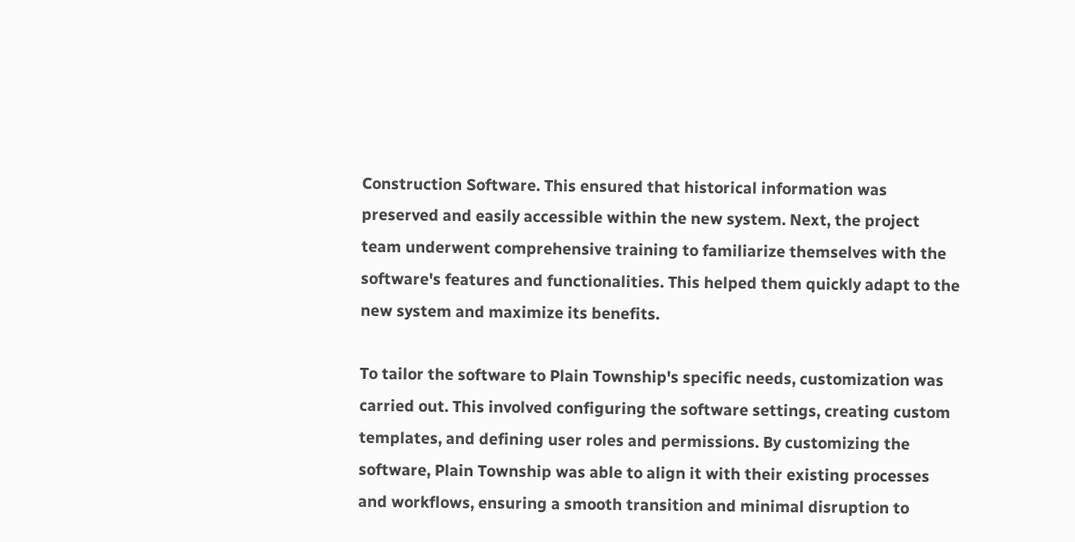Construction Software. This ensured that historical information was preserved and easily accessible within the new system. Next, the project team underwent comprehensive training to familiarize themselves with the software's features and functionalities. This helped them quickly adapt to the new system and maximize its benefits.

To tailor the software to Plain Township's specific needs, customization was carried out. This involved configuring the software settings, creating custom templates, and defining user roles and permissions. By customizing the software, Plain Township was able to align it with their existing processes and workflows, ensuring a smooth transition and minimal disruption to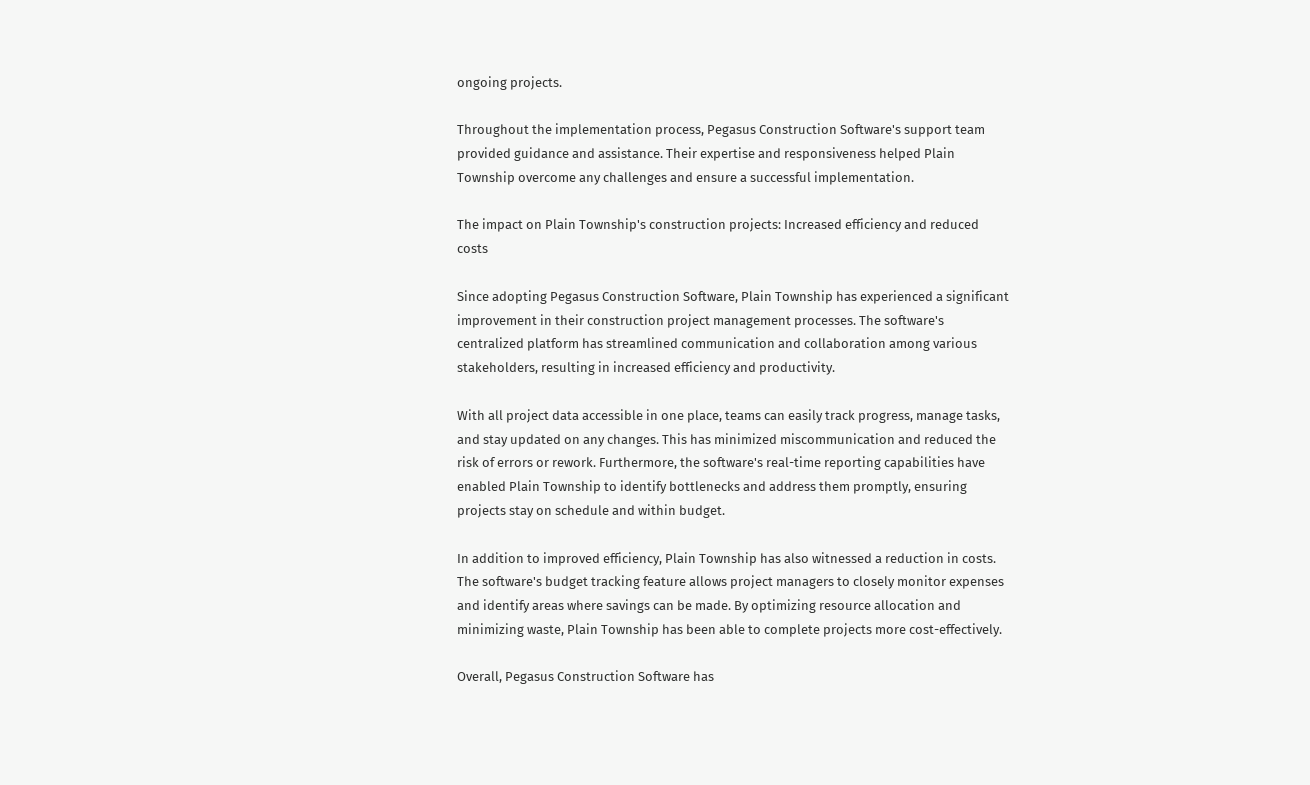ongoing projects.

Throughout the implementation process, Pegasus Construction Software's support team provided guidance and assistance. Their expertise and responsiveness helped Plain Township overcome any challenges and ensure a successful implementation.

The impact on Plain Township's construction projects: Increased efficiency and reduced costs

Since adopting Pegasus Construction Software, Plain Township has experienced a significant improvement in their construction project management processes. The software's centralized platform has streamlined communication and collaboration among various stakeholders, resulting in increased efficiency and productivity.

With all project data accessible in one place, teams can easily track progress, manage tasks, and stay updated on any changes. This has minimized miscommunication and reduced the risk of errors or rework. Furthermore, the software's real-time reporting capabilities have enabled Plain Township to identify bottlenecks and address them promptly, ensuring projects stay on schedule and within budget.

In addition to improved efficiency, Plain Township has also witnessed a reduction in costs. The software's budget tracking feature allows project managers to closely monitor expenses and identify areas where savings can be made. By optimizing resource allocation and minimizing waste, Plain Township has been able to complete projects more cost-effectively.

Overall, Pegasus Construction Software has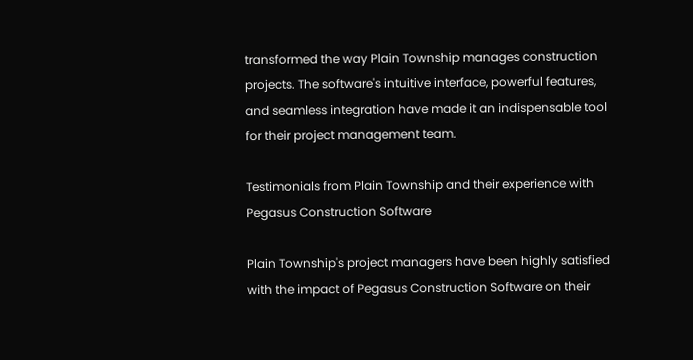transformed the way Plain Township manages construction projects. The software's intuitive interface, powerful features, and seamless integration have made it an indispensable tool for their project management team.

Testimonials from Plain Township and their experience with Pegasus Construction Software

Plain Township's project managers have been highly satisfied with the impact of Pegasus Construction Software on their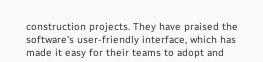construction projects. They have praised the software's user-friendly interface, which has made it easy for their teams to adopt and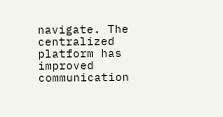navigate. The centralized platform has improved communication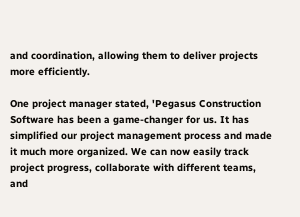and coordination, allowing them to deliver projects more efficiently.

One project manager stated, 'Pegasus Construction Software has been a game-changer for us. It has simplified our project management process and made it much more organized. We can now easily track project progress, collaborate with different teams, and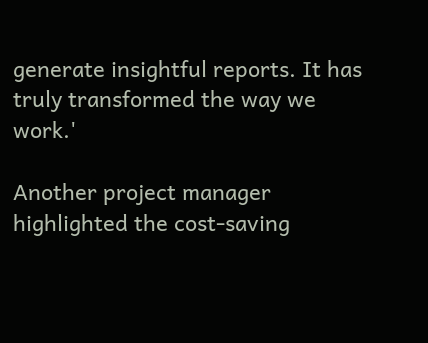generate insightful reports. It has truly transformed the way we work.'

Another project manager highlighted the cost-saving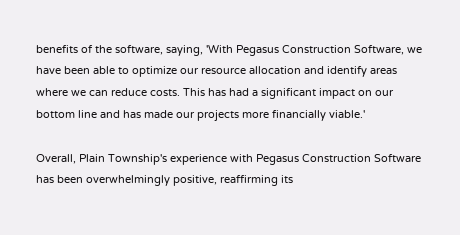benefits of the software, saying, 'With Pegasus Construction Software, we have been able to optimize our resource allocation and identify areas where we can reduce costs. This has had a significant impact on our bottom line and has made our projects more financially viable.'

Overall, Plain Township's experience with Pegasus Construction Software has been overwhelmingly positive, reaffirming its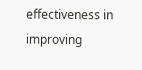effectiveness in improving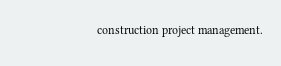construction project management.